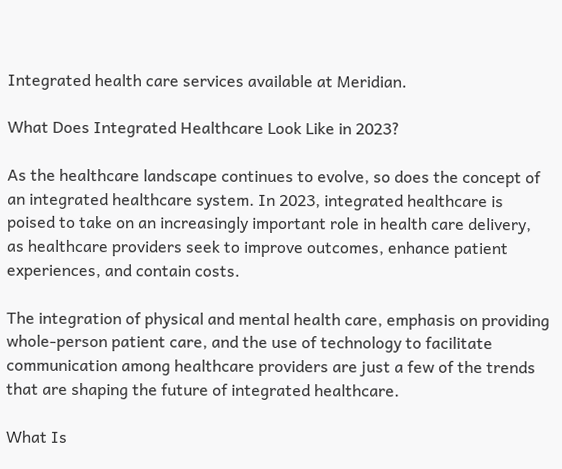Integrated health care services available at Meridian.

What Does Integrated Healthcare Look Like in 2023?

As the healthcare landscape continues to evolve, so does the concept of an integrated healthcare system. In 2023, integrated healthcare is poised to take on an increasingly important role in health care delivery, as healthcare providers seek to improve outcomes, enhance patient experiences, and contain costs.

The integration of physical and mental health care, emphasis on providing whole-person patient care, and the use of technology to facilitate communication among healthcare providers are just a few of the trends that are shaping the future of integrated healthcare.

What Is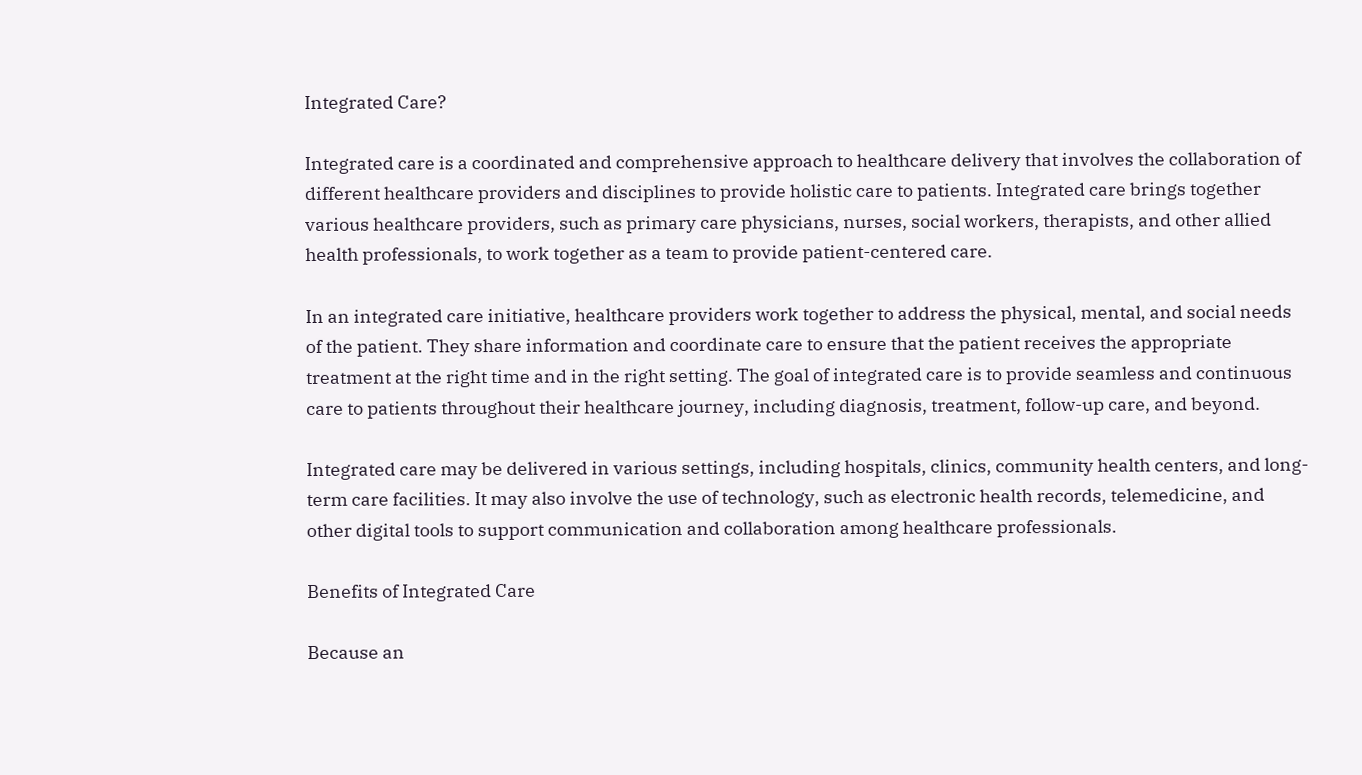Integrated Care?

Integrated care is a coordinated and comprehensive approach to healthcare delivery that involves the collaboration of different healthcare providers and disciplines to provide holistic care to patients. Integrated care brings together various healthcare providers, such as primary care physicians, nurses, social workers, therapists, and other allied health professionals, to work together as a team to provide patient-centered care.

In an integrated care initiative, healthcare providers work together to address the physical, mental, and social needs of the patient. They share information and coordinate care to ensure that the patient receives the appropriate treatment at the right time and in the right setting. The goal of integrated care is to provide seamless and continuous care to patients throughout their healthcare journey, including diagnosis, treatment, follow-up care, and beyond.

Integrated care may be delivered in various settings, including hospitals, clinics, community health centers, and long-term care facilities. It may also involve the use of technology, such as electronic health records, telemedicine, and other digital tools to support communication and collaboration among healthcare professionals.

Benefits of Integrated Care

Because an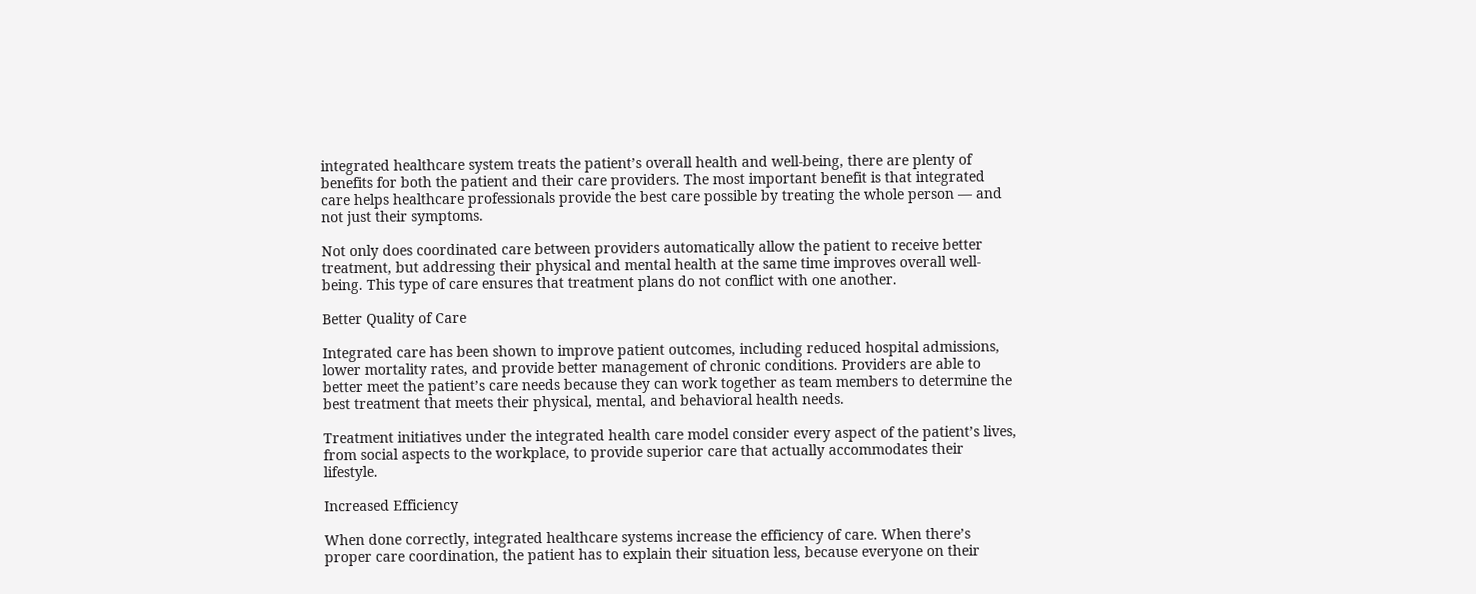integrated healthcare system treats the patient’s overall health and well-being, there are plenty of benefits for both the patient and their care providers. The most important benefit is that integrated care helps healthcare professionals provide the best care possible by treating the whole person — and not just their symptoms.

Not only does coordinated care between providers automatically allow the patient to receive better treatment, but addressing their physical and mental health at the same time improves overall well-being. This type of care ensures that treatment plans do not conflict with one another.

Better Quality of Care

Integrated care has been shown to improve patient outcomes, including reduced hospital admissions, lower mortality rates, and provide better management of chronic conditions. Providers are able to better meet the patient’s care needs because they can work together as team members to determine the best treatment that meets their physical, mental, and behavioral health needs.

Treatment initiatives under the integrated health care model consider every aspect of the patient’s lives, from social aspects to the workplace, to provide superior care that actually accommodates their lifestyle.

Increased Efficiency

When done correctly, integrated healthcare systems increase the efficiency of care. When there’s proper care coordination, the patient has to explain their situation less, because everyone on their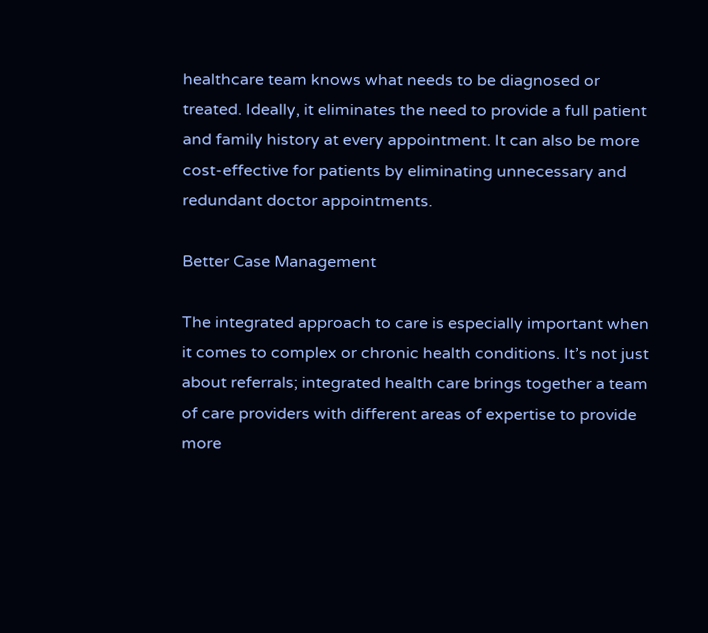healthcare team knows what needs to be diagnosed or treated. Ideally, it eliminates the need to provide a full patient and family history at every appointment. It can also be more cost-effective for patients by eliminating unnecessary and redundant doctor appointments.

Better Case Management

The integrated approach to care is especially important when it comes to complex or chronic health conditions. It’s not just about referrals; integrated health care brings together a team of care providers with different areas of expertise to provide more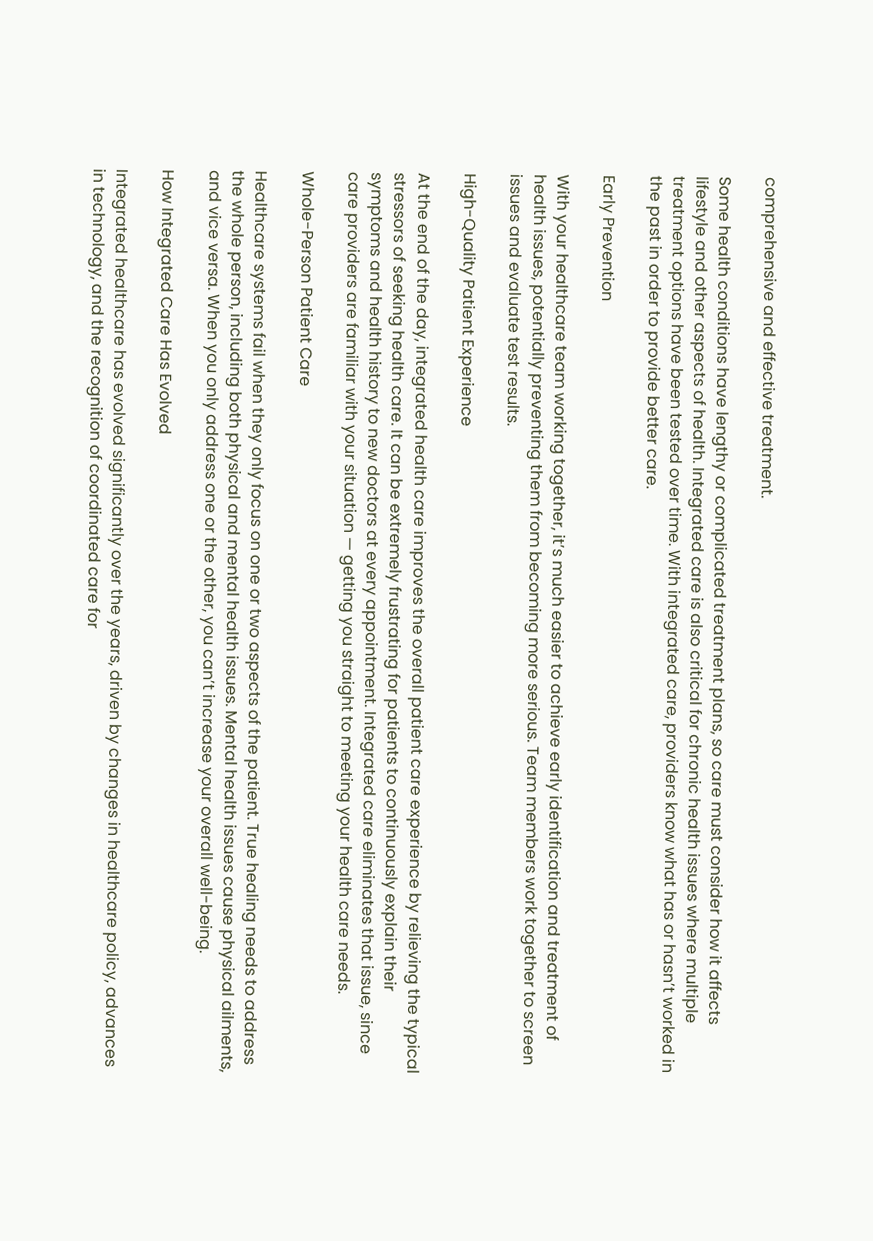comprehensive and effective treatment.

Some health conditions have lengthy or complicated treatment plans, so care must consider how it affects lifestyle and other aspects of health. Integrated care is also critical for chronic health issues where multiple treatment options have been tested over time. With integrated care, providers know what has or hasn’t worked in the past in order to provide better care.

Early Prevention

With your healthcare team working together, it’s much easier to achieve early identification and treatment of health issues, potentially preventing them from becoming more serious. Team members work together to screen issues and evaluate test results.

High-Quality Patient Experience

At the end of the day, integrated health care improves the overall patient care experience by relieving the typical stressors of seeking health care. It can be extremely frustrating for patients to continuously explain their symptoms and health history to new doctors at every appointment. Integrated care eliminates that issue, since care providers are familiar with your situation — getting you straight to meeting your health care needs.

Whole-Person Patient Care

Healthcare systems fail when they only focus on one or two aspects of the patient. True healing needs to address the whole person, including both physical and mental health issues. Mental health issues cause physical ailments, and vice versa. When you only address one or the other, you can’t increase your overall well-being.

How Integrated Care Has Evolved

Integrated healthcare has evolved significantly over the years, driven by changes in healthcare policy, advances in technology, and the recognition of coordinated care for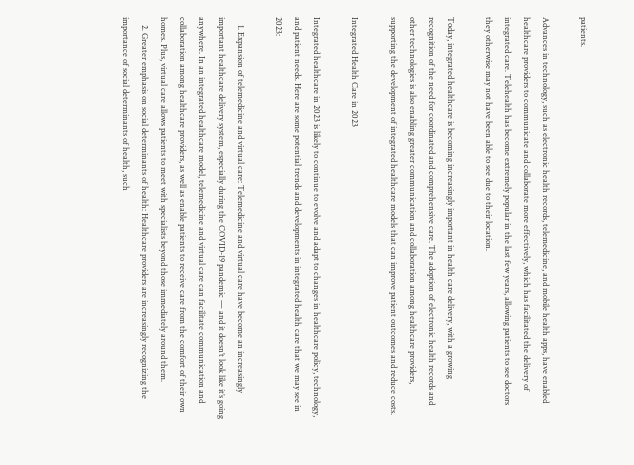patients.

Advances in technology, such as electronic health records, telemedicine, and mobile health apps, have enabled healthcare providers to communicate and collaborate more effectively, which has facilitated the delivery of integrated care. Telehealth has become extremely popular in the last few years, allowing patients to see doctors they otherwise may not have been able to see due to their location.

Today, integrated healthcare is becoming increasingly important in health care delivery, with a growing recognition of the need for coordinated and comprehensive care. The adoption of electronic health records and other technologies is also enabling greater communication and collaboration among healthcare providers, supporting the development of integrated healthcare models that can improve patient outcomes and reduce costs.

Integrated Health Care in 2023

Integrated healthcare in 2023 is likely to continue to evolve and adapt to changes in healthcare policy, technology, and patient needs. Here are some potential trends and developments in integrated health care that we may see in 2023:

    1. Expansion of telemedicine and virtual care: Telemedicine and virtual care have become an increasingly important healthcare delivery system, especially during the COVID-19 pandemic — and it doesn’t look like it’s going anywhere. In an integrated healthcare model, telemedicine and virtual care can facilitate communication and collaboration among healthcare providers, as well as enable patients to receive care from the comfort of their own homes. Plus, virtual care allows patients to meet with specialists beyond those immediately around them.
    2. Greater emphasis on social determinants of health: Healthcare providers are increasingly recognizing the importance of social determinants of health, such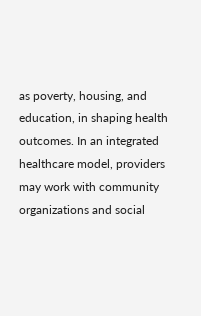as poverty, housing, and education, in shaping health outcomes. In an integrated healthcare model, providers may work with community organizations and social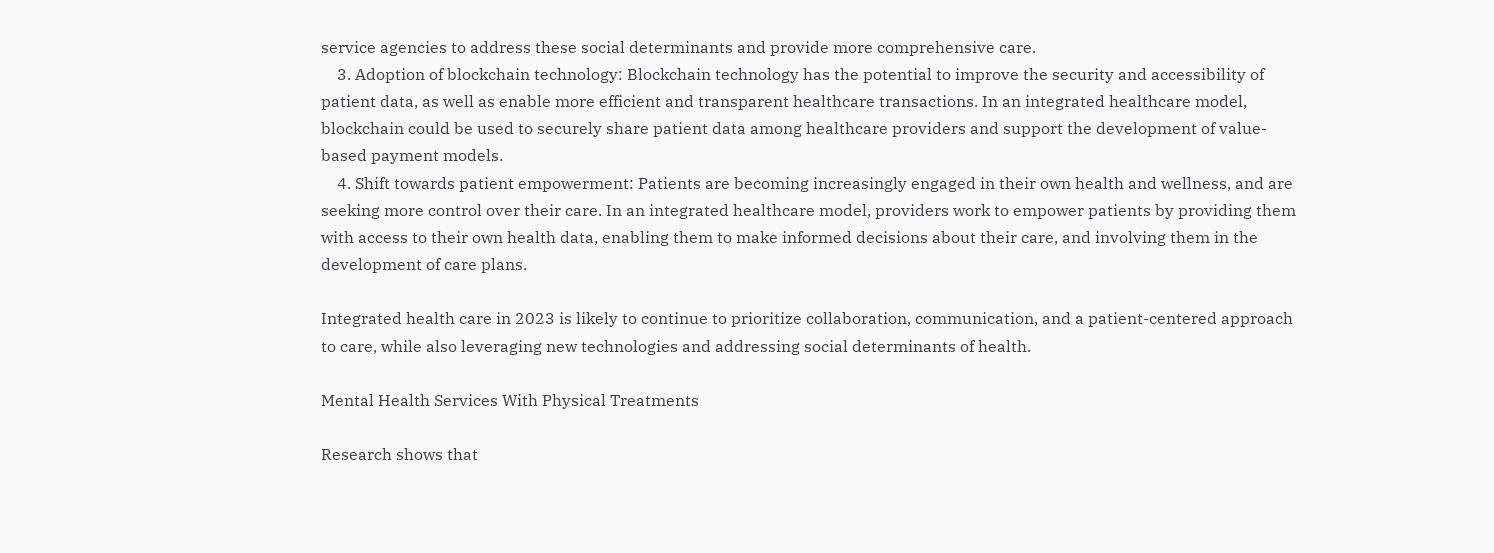service agencies to address these social determinants and provide more comprehensive care.
    3. Adoption of blockchain technology: Blockchain technology has the potential to improve the security and accessibility of patient data, as well as enable more efficient and transparent healthcare transactions. In an integrated healthcare model, blockchain could be used to securely share patient data among healthcare providers and support the development of value-based payment models.
    4. Shift towards patient empowerment: Patients are becoming increasingly engaged in their own health and wellness, and are seeking more control over their care. In an integrated healthcare model, providers work to empower patients by providing them with access to their own health data, enabling them to make informed decisions about their care, and involving them in the development of care plans.

Integrated health care in 2023 is likely to continue to prioritize collaboration, communication, and a patient-centered approach to care, while also leveraging new technologies and addressing social determinants of health.

Mental Health Services With Physical Treatments

Research shows that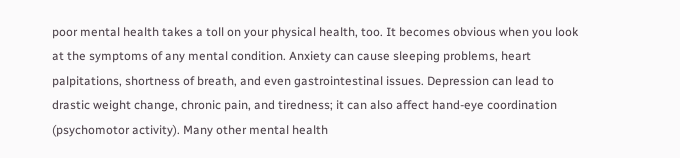poor mental health takes a toll on your physical health, too. It becomes obvious when you look at the symptoms of any mental condition. Anxiety can cause sleeping problems, heart palpitations, shortness of breath, and even gastrointestinal issues. Depression can lead to drastic weight change, chronic pain, and tiredness; it can also affect hand-eye coordination (psychomotor activity). Many other mental health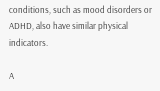conditions, such as mood disorders or ADHD, also have similar physical indicators.

A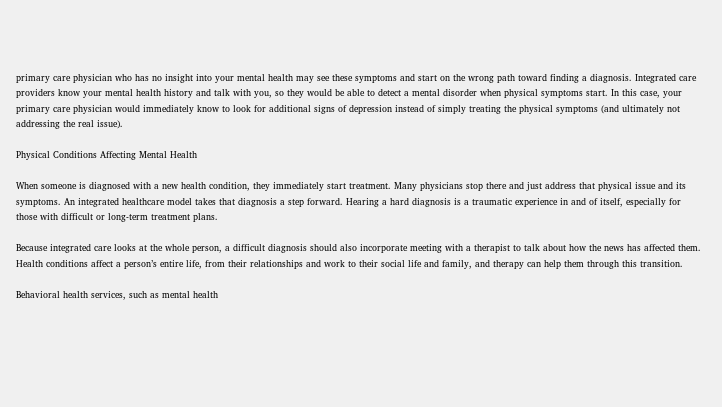primary care physician who has no insight into your mental health may see these symptoms and start on the wrong path toward finding a diagnosis. Integrated care providers know your mental health history and talk with you, so they would be able to detect a mental disorder when physical symptoms start. In this case, your primary care physician would immediately know to look for additional signs of depression instead of simply treating the physical symptoms (and ultimately not addressing the real issue).

Physical Conditions Affecting Mental Health

When someone is diagnosed with a new health condition, they immediately start treatment. Many physicians stop there and just address that physical issue and its symptoms. An integrated healthcare model takes that diagnosis a step forward. Hearing a hard diagnosis is a traumatic experience in and of itself, especially for those with difficult or long-term treatment plans.

Because integrated care looks at the whole person, a difficult diagnosis should also incorporate meeting with a therapist to talk about how the news has affected them. Health conditions affect a person’s entire life, from their relationships and work to their social life and family, and therapy can help them through this transition.

Behavioral health services, such as mental health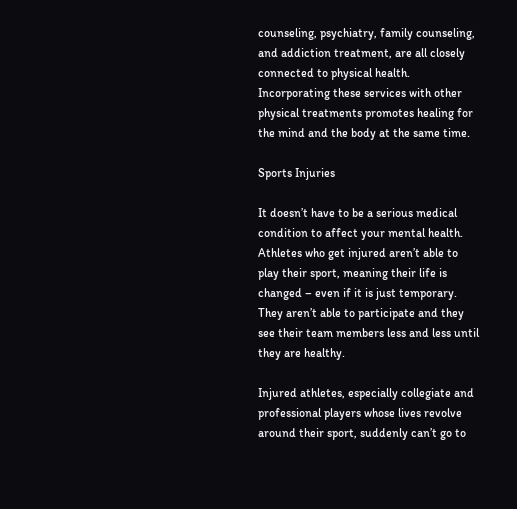counseling, psychiatry, family counseling, and addiction treatment, are all closely connected to physical health. Incorporating these services with other physical treatments promotes healing for the mind and the body at the same time.

Sports Injuries

It doesn’t have to be a serious medical condition to affect your mental health. Athletes who get injured aren’t able to play their sport, meaning their life is changed – even if it is just temporary. They aren’t able to participate and they see their team members less and less until they are healthy.

Injured athletes, especially collegiate and professional players whose lives revolve around their sport, suddenly can’t go to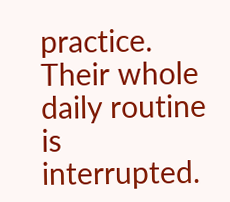practice. Their whole daily routine is interrupted.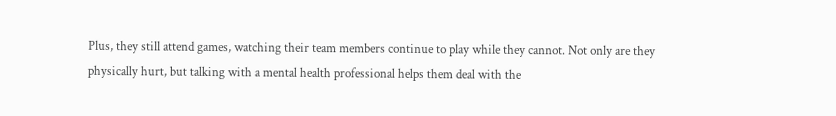Plus, they still attend games, watching their team members continue to play while they cannot. Not only are they physically hurt, but talking with a mental health professional helps them deal with the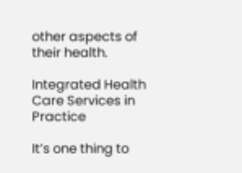other aspects of their health.

Integrated Health Care Services in Practice

It’s one thing to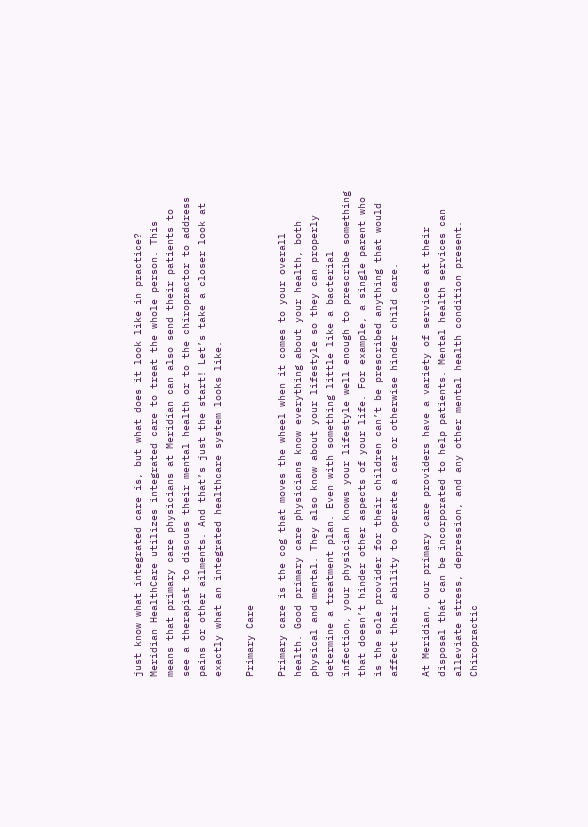just know what integrated care is, but what does it look like in practice? Meridian HealthCare utilizes integrated care to treat the whole person. This means that primary care physicians at Meridian can also send their patients to see a therapist to discuss their mental health or to the chiropractor to address pains or other ailments. And that’s just the start! Let’s take a closer look at exactly what an integrated healthcare system looks like.

Primary Care

Primary care is the cog that moves the wheel when it comes to your overall health. Good primary care physicians know everything about your health, both physical and mental. They also know about your lifestyle so they can properly determine a treatment plan. Even with something little like a bacterial infection, your physician knows your lifestyle well enough to prescribe something that doesn’t hinder other aspects of your life. For example, a single parent who is the sole provider for their children can’t be prescribed anything that would affect their ability to operate a car or otherwise hinder child care.

At Meridian, our primary care providers have a variety of services at their disposal that can be incorporated to help patients. Mental health services can alleviate stress, depression, and any other mental health condition present. Chiropractic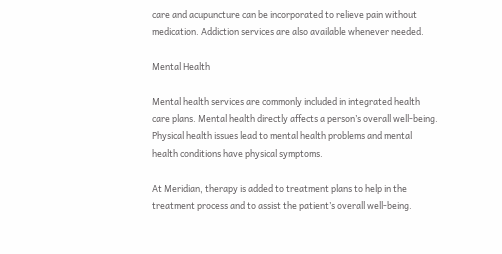care and acupuncture can be incorporated to relieve pain without medication. Addiction services are also available whenever needed.

Mental Health

Mental health services are commonly included in integrated health care plans. Mental health directly affects a person’s overall well-being. Physical health issues lead to mental health problems and mental health conditions have physical symptoms.

At Meridian, therapy is added to treatment plans to help in the treatment process and to assist the patient’s overall well-being.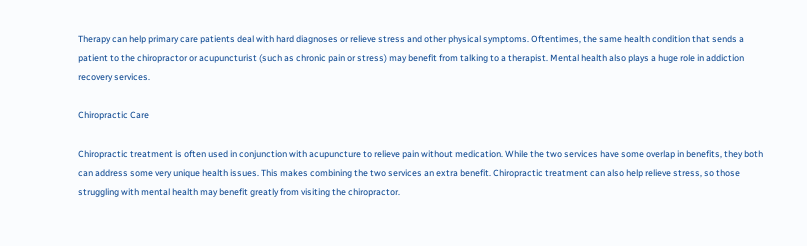Therapy can help primary care patients deal with hard diagnoses or relieve stress and other physical symptoms. Oftentimes, the same health condition that sends a patient to the chiropractor or acupuncturist (such as chronic pain or stress) may benefit from talking to a therapist. Mental health also plays a huge role in addiction recovery services.

Chiropractic Care

Chiropractic treatment is often used in conjunction with acupuncture to relieve pain without medication. While the two services have some overlap in benefits, they both can address some very unique health issues. This makes combining the two services an extra benefit. Chiropractic treatment can also help relieve stress, so those struggling with mental health may benefit greatly from visiting the chiropractor.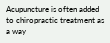Acupuncture is often added to chiropractic treatment as a way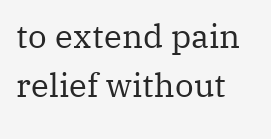to extend pain relief without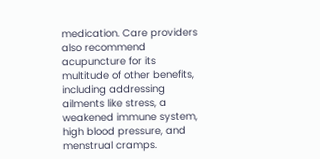medication. Care providers also recommend acupuncture for its multitude of other benefits, including addressing ailments like stress, a weakened immune system, high blood pressure, and menstrual cramps.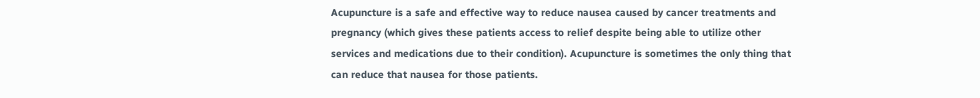Acupuncture is a safe and effective way to reduce nausea caused by cancer treatments and pregnancy (which gives these patients access to relief despite being able to utilize other services and medications due to their condition). Acupuncture is sometimes the only thing that can reduce that nausea for those patients.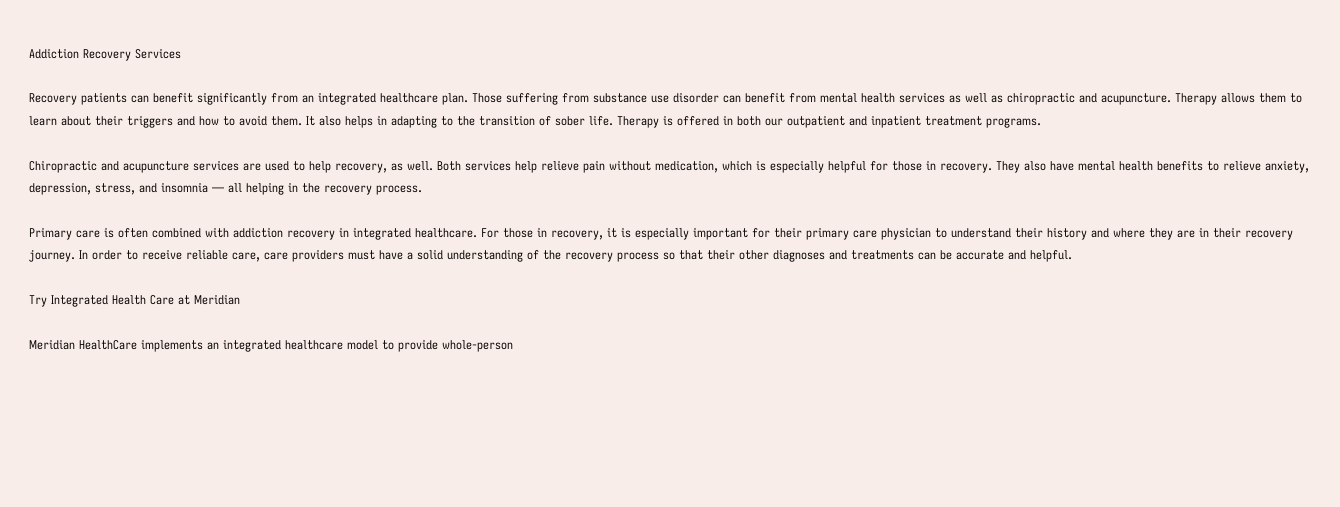Addiction Recovery Services

Recovery patients can benefit significantly from an integrated healthcare plan. Those suffering from substance use disorder can benefit from mental health services as well as chiropractic and acupuncture. Therapy allows them to learn about their triggers and how to avoid them. It also helps in adapting to the transition of sober life. Therapy is offered in both our outpatient and inpatient treatment programs.

Chiropractic and acupuncture services are used to help recovery, as well. Both services help relieve pain without medication, which is especially helpful for those in recovery. They also have mental health benefits to relieve anxiety, depression, stress, and insomnia — all helping in the recovery process.

Primary care is often combined with addiction recovery in integrated healthcare. For those in recovery, it is especially important for their primary care physician to understand their history and where they are in their recovery journey. In order to receive reliable care, care providers must have a solid understanding of the recovery process so that their other diagnoses and treatments can be accurate and helpful.

Try Integrated Health Care at Meridian

Meridian HealthCare implements an integrated healthcare model to provide whole-person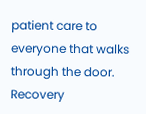patient care to everyone that walks through the door. Recovery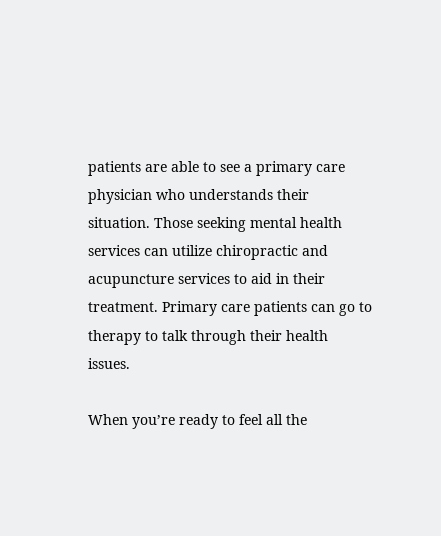patients are able to see a primary care physician who understands their situation. Those seeking mental health services can utilize chiropractic and acupuncture services to aid in their treatment. Primary care patients can go to therapy to talk through their health issues.

When you’re ready to feel all the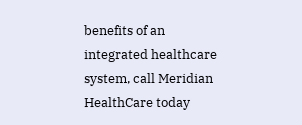benefits of an integrated healthcare system, call Meridian HealthCare today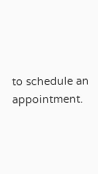to schedule an appointment.